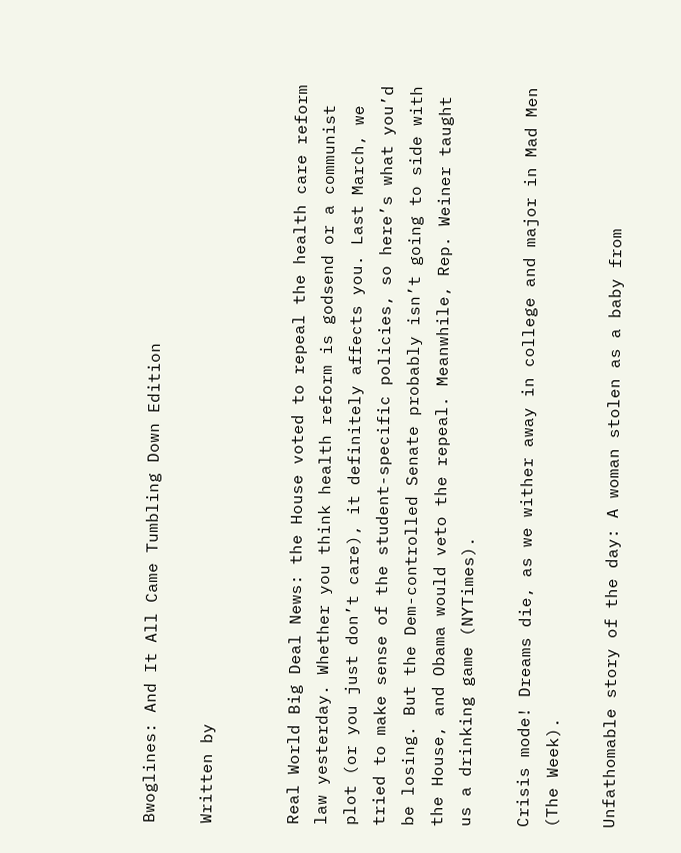Bwoglines: And It All Came Tumbling Down Edition

Written by


Real World Big Deal News: the House voted to repeal the health care reform law yesterday. Whether you think health reform is godsend or a communist plot (or you just don’t care), it definitely affects you. Last March, we tried to make sense of the student-specific policies, so here’s what you’d be losing. But the Dem-controlled Senate probably isn’t going to side with the House, and Obama would veto the repeal. Meanwhile, Rep. Weiner taught us a drinking game (NYTimes).

Crisis mode! Dreams die, as we wither away in college and major in Mad Men (The Week).

Unfathomable story of the day: A woman stolen as a baby from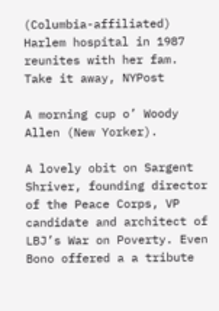(Columbia-affiliated) Harlem hospital in 1987 reunites with her fam. Take it away, NYPost

A morning cup o’ Woody Allen (New Yorker).

A lovely obit on Sargent Shriver, founding director of the Peace Corps, VP candidate and architect of LBJ’s War on Poverty. Even Bono offered a a tribute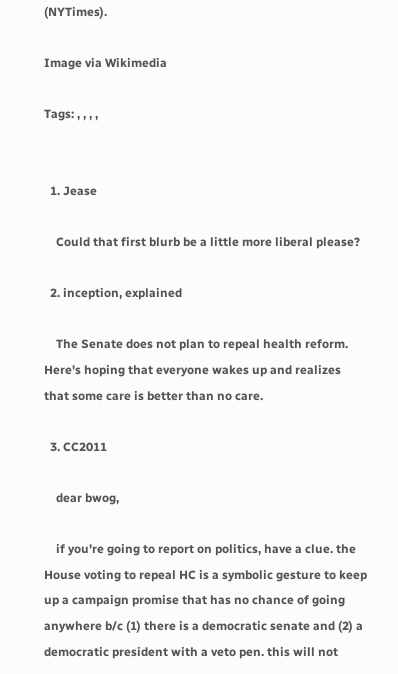(NYTimes).

Image via Wikimedia

Tags: , , , ,


  1. Jease

    Could that first blurb be a little more liberal please?

  2. inception, explained

    The Senate does not plan to repeal health reform. Here's hoping that everyone wakes up and realizes that some care is better than no care.

  3. CC2011

    dear bwog,

    if you're going to report on politics, have a clue. the House voting to repeal HC is a symbolic gesture to keep up a campaign promise that has no chance of going anywhere b/c (1) there is a democratic senate and (2) a democratic president with a veto pen. this will not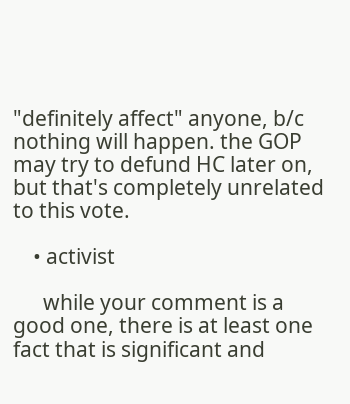"definitely affect" anyone, b/c nothing will happen. the GOP may try to defund HC later on, but that's completely unrelated to this vote.

    • activist

      while your comment is a good one, there is at least one fact that is significant and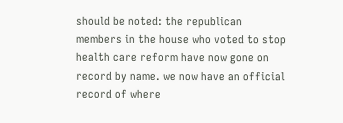should be noted: the republican members in the house who voted to stop health care reform have now gone on record by name. we now have an official record of where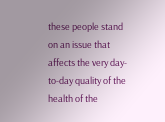these people stand on an issue that affects the very day-to-day quality of the health of the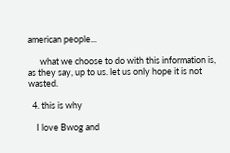american people...

      what we choose to do with this information is, as they say, up to us. let us only hope it is not wasted.

  4. this is why

    I love Bwog and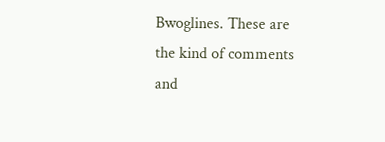Bwoglines. These are the kind of comments and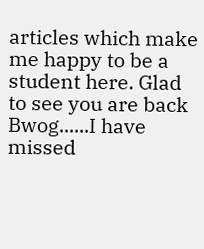articles which make me happy to be a student here. Glad to see you are back Bwog......I have missed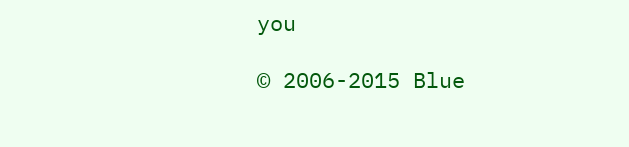you

© 2006-2015 Blue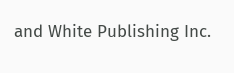and White Publishing Inc.